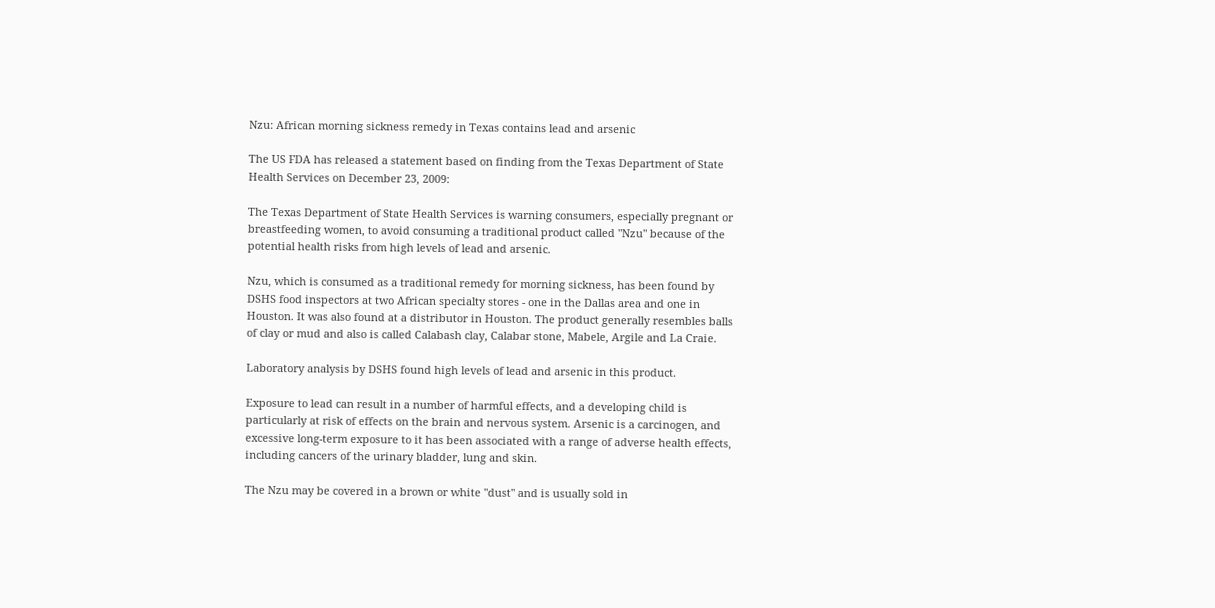Nzu: African morning sickness remedy in Texas contains lead and arsenic

The US FDA has released a statement based on finding from the Texas Department of State Health Services on December 23, 2009:

The Texas Department of State Health Services is warning consumers, especially pregnant or breastfeeding women, to avoid consuming a traditional product called "Nzu" because of the potential health risks from high levels of lead and arsenic.

Nzu, which is consumed as a traditional remedy for morning sickness, has been found by DSHS food inspectors at two African specialty stores - one in the Dallas area and one in Houston. It was also found at a distributor in Houston. The product generally resembles balls of clay or mud and also is called Calabash clay, Calabar stone, Mabele, Argile and La Craie.

Laboratory analysis by DSHS found high levels of lead and arsenic in this product.

Exposure to lead can result in a number of harmful effects, and a developing child is particularly at risk of effects on the brain and nervous system. Arsenic is a carcinogen, and excessive long-term exposure to it has been associated with a range of adverse health effects, including cancers of the urinary bladder, lung and skin.

The Nzu may be covered in a brown or white "dust" and is usually sold in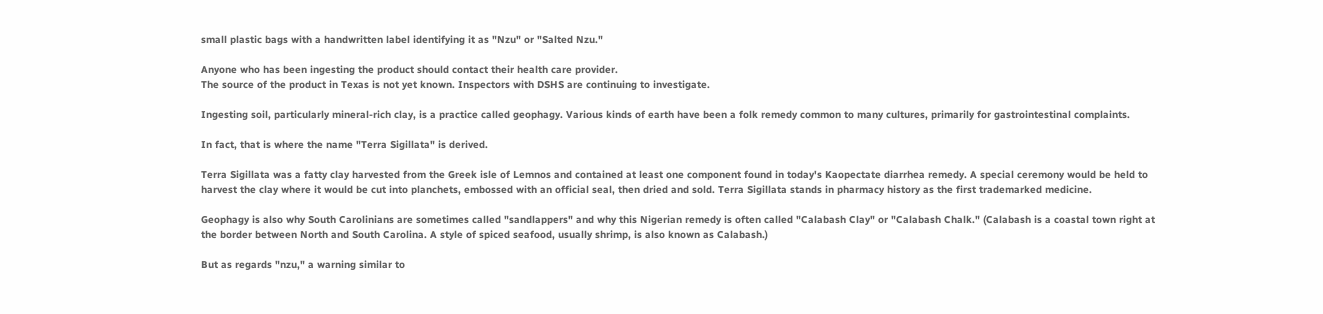small plastic bags with a handwritten label identifying it as "Nzu" or "Salted Nzu."

Anyone who has been ingesting the product should contact their health care provider.
The source of the product in Texas is not yet known. Inspectors with DSHS are continuing to investigate.

Ingesting soil, particularly mineral-rich clay, is a practice called geophagy. Various kinds of earth have been a folk remedy common to many cultures, primarily for gastrointestinal complaints.

In fact, that is where the name "Terra Sigillata" is derived.

Terra Sigillata was a fatty clay harvested from the Greek isle of Lemnos and contained at least one component found in today's Kaopectate diarrhea remedy. A special ceremony would be held to harvest the clay where it would be cut into planchets, embossed with an official seal, then dried and sold. Terra Sigillata stands in pharmacy history as the first trademarked medicine.

Geophagy is also why South Carolinians are sometimes called "sandlappers" and why this Nigerian remedy is often called "Calabash Clay" or "Calabash Chalk." (Calabash is a coastal town right at the border between North and South Carolina. A style of spiced seafood, usually shrimp, is also known as Calabash.)

But as regards "nzu," a warning similar to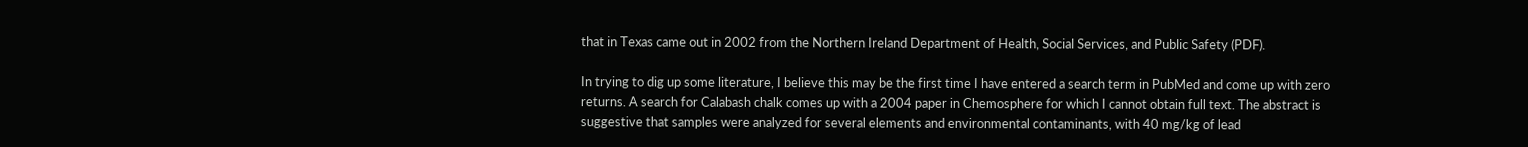that in Texas came out in 2002 from the Northern Ireland Department of Health, Social Services, and Public Safety (PDF).

In trying to dig up some literature, I believe this may be the first time I have entered a search term in PubMed and come up with zero returns. A search for Calabash chalk comes up with a 2004 paper in Chemosphere for which I cannot obtain full text. The abstract is suggestive that samples were analyzed for several elements and environmental contaminants, with 40 mg/kg of lead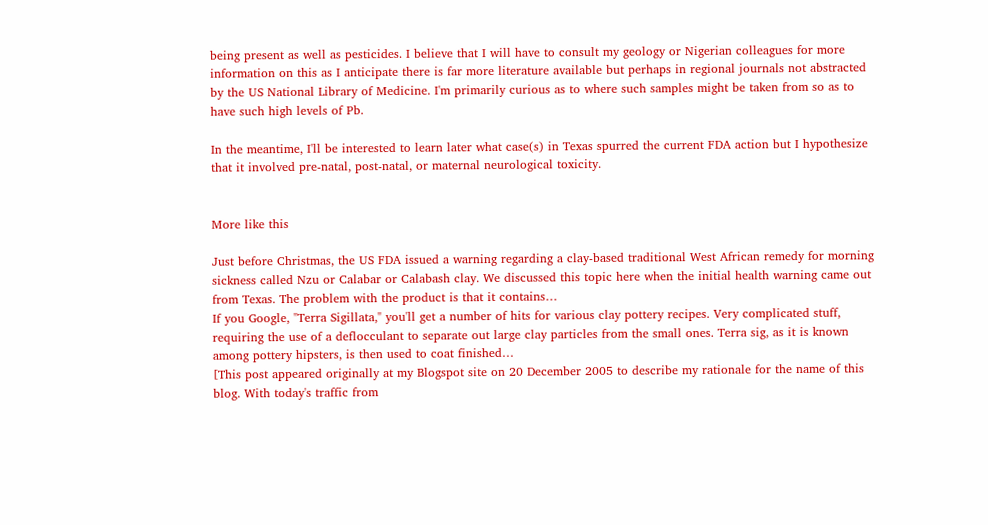being present as well as pesticides. I believe that I will have to consult my geology or Nigerian colleagues for more information on this as I anticipate there is far more literature available but perhaps in regional journals not abstracted by the US National Library of Medicine. I'm primarily curious as to where such samples might be taken from so as to have such high levels of Pb.

In the meantime, I'll be interested to learn later what case(s) in Texas spurred the current FDA action but I hypothesize that it involved pre-natal, post-natal, or maternal neurological toxicity.


More like this

Just before Christmas, the US FDA issued a warning regarding a clay-based traditional West African remedy for morning sickness called Nzu or Calabar or Calabash clay. We discussed this topic here when the initial health warning came out from Texas. The problem with the product is that it contains…
If you Google, "Terra Sigillata," you'll get a number of hits for various clay pottery recipes. Very complicated stuff, requiring the use of a deflocculant to separate out large clay particles from the small ones. Terra sig, as it is known among pottery hipsters, is then used to coat finished…
[This post appeared originally at my Blogspot site on 20 December 2005 to describe my rationale for the name of this blog. With today's traffic from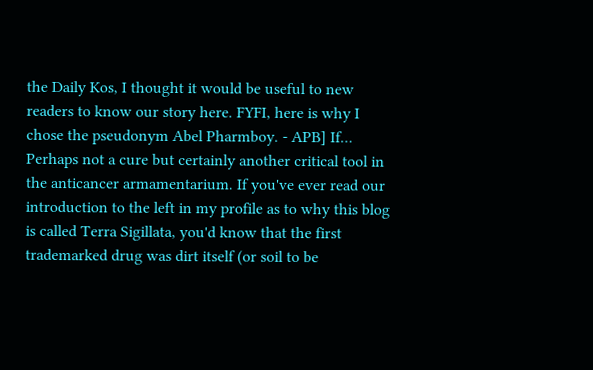the Daily Kos, I thought it would be useful to new readers to know our story here. FYFI, here is why I chose the pseudonym Abel Pharmboy. - APB] If…
Perhaps not a cure but certainly another critical tool in the anticancer armamentarium. If you've ever read our introduction to the left in my profile as to why this blog is called Terra Sigillata, you'd know that the first trademarked drug was dirt itself (or soil to be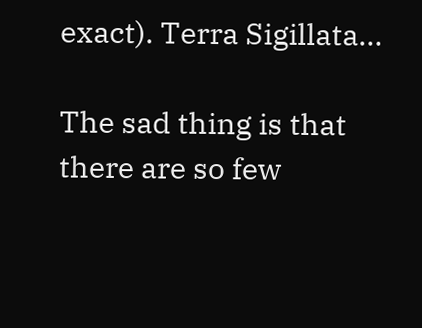exact). Terra Sigillata…

The sad thing is that there are so few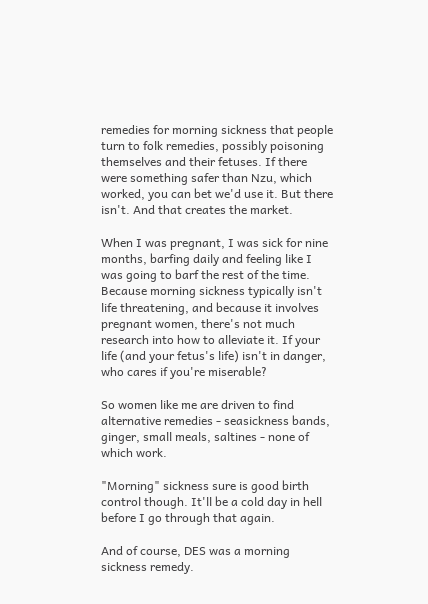remedies for morning sickness that people turn to folk remedies, possibly poisoning themselves and their fetuses. If there were something safer than Nzu, which worked, you can bet we'd use it. But there isn't. And that creates the market.

When I was pregnant, I was sick for nine months, barfing daily and feeling like I was going to barf the rest of the time. Because morning sickness typically isn't life threatening, and because it involves pregnant women, there's not much research into how to alleviate it. If your life (and your fetus's life) isn't in danger, who cares if you're miserable?

So women like me are driven to find alternative remedies - seasickness bands, ginger, small meals, saltines - none of which work.

"Morning" sickness sure is good birth control though. It'll be a cold day in hell before I go through that again.

And of course, DES was a morning sickness remedy.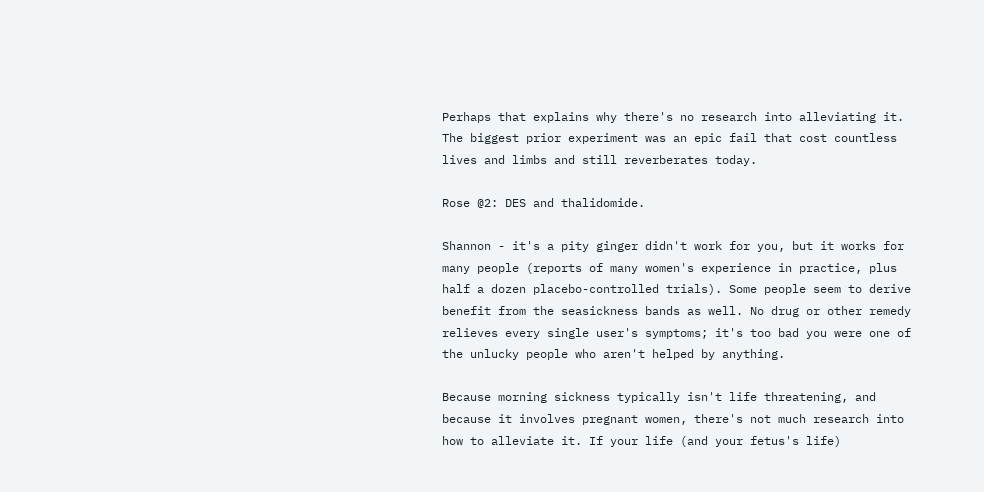Perhaps that explains why there's no research into alleviating it. The biggest prior experiment was an epic fail that cost countless lives and limbs and still reverberates today.

Rose @2: DES and thalidomide.

Shannon - it's a pity ginger didn't work for you, but it works for many people (reports of many women's experience in practice, plus half a dozen placebo-controlled trials). Some people seem to derive benefit from the seasickness bands as well. No drug or other remedy relieves every single user's symptoms; it's too bad you were one of the unlucky people who aren't helped by anything.

Because morning sickness typically isn't life threatening, and because it involves pregnant women, there's not much research into how to alleviate it. If your life (and your fetus's life)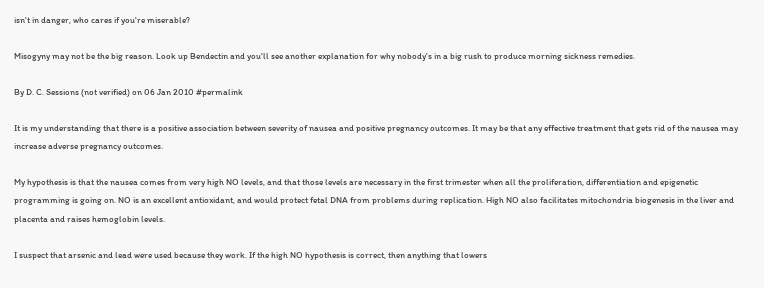isn't in danger, who cares if you're miserable?

Misogyny may not be the big reason. Look up Bendectin and you'll see another explanation for why nobody's in a big rush to produce morning sickness remedies.

By D. C. Sessions (not verified) on 06 Jan 2010 #permalink

It is my understanding that there is a positive association between severity of nausea and positive pregnancy outcomes. It may be that any effective treatment that gets rid of the nausea may increase adverse pregnancy outcomes.

My hypothesis is that the nausea comes from very high NO levels, and that those levels are necessary in the first trimester when all the proliferation, differentiation and epigenetic programming is going on. NO is an excellent antioxidant, and would protect fetal DNA from problems during replication. High NO also facilitates mitochondria biogenesis in the liver and placenta and raises hemoglobin levels.

I suspect that arsenic and lead were used because they work. If the high NO hypothesis is correct, then anything that lowers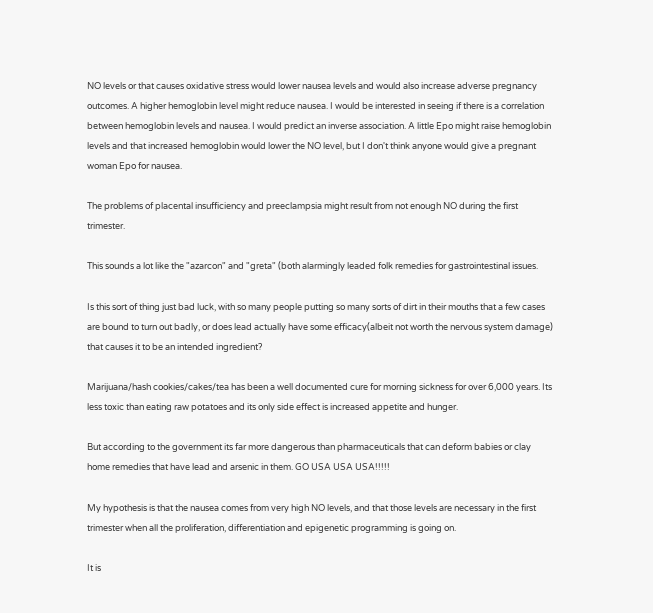NO levels or that causes oxidative stress would lower nausea levels and would also increase adverse pregnancy outcomes. A higher hemoglobin level might reduce nausea. I would be interested in seeing if there is a correlation between hemoglobin levels and nausea. I would predict an inverse association. A little Epo might raise hemoglobin levels and that increased hemoglobin would lower the NO level, but I don't think anyone would give a pregnant woman Epo for nausea.

The problems of placental insufficiency and preeclampsia might result from not enough NO during the first trimester.

This sounds a lot like the "azarcon" and "greta" (both alarmingly leaded folk remedies for gastrointestinal issues.

Is this sort of thing just bad luck, with so many people putting so many sorts of dirt in their mouths that a few cases are bound to turn out badly, or does lead actually have some efficacy(albeit not worth the nervous system damage) that causes it to be an intended ingredient?

Marijuana/hash cookies/cakes/tea has been a well documented cure for morning sickness for over 6,000 years. Its less toxic than eating raw potatoes and its only side effect is increased appetite and hunger.

But according to the government its far more dangerous than pharmaceuticals that can deform babies or clay home remedies that have lead and arsenic in them. GO USA USA USA!!!!!

My hypothesis is that the nausea comes from very high NO levels, and that those levels are necessary in the first trimester when all the proliferation, differentiation and epigenetic programming is going on.

It is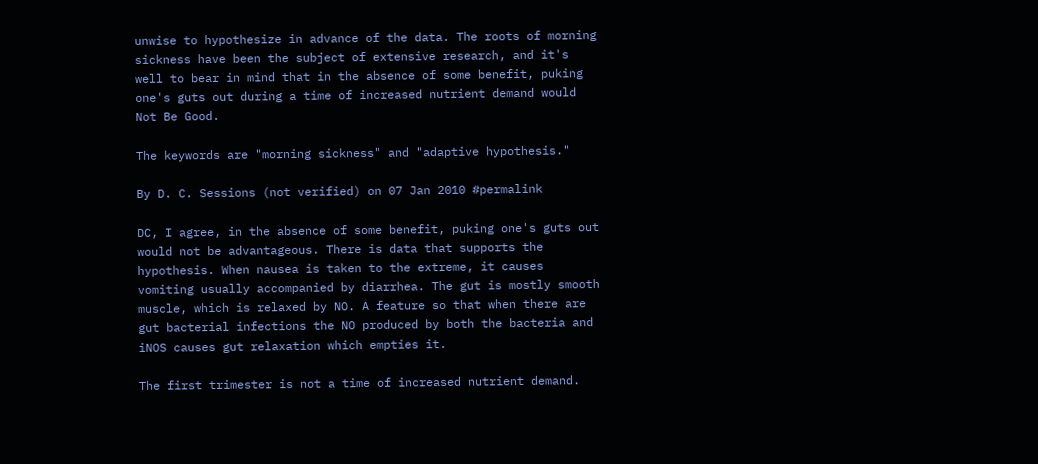unwise to hypothesize in advance of the data. The roots of morning sickness have been the subject of extensive research, and it's well to bear in mind that in the absence of some benefit, puking one's guts out during a time of increased nutrient demand would Not Be Good.

The keywords are "morning sickness" and "adaptive hypothesis."

By D. C. Sessions (not verified) on 07 Jan 2010 #permalink

DC, I agree, in the absence of some benefit, puking one's guts out would not be advantageous. There is data that supports the hypothesis. When nausea is taken to the extreme, it causes vomiting usually accompanied by diarrhea. The gut is mostly smooth muscle, which is relaxed by NO. A feature so that when there are gut bacterial infections the NO produced by both the bacteria and iNOS causes gut relaxation which empties it.

The first trimester is not a time of increased nutrient demand.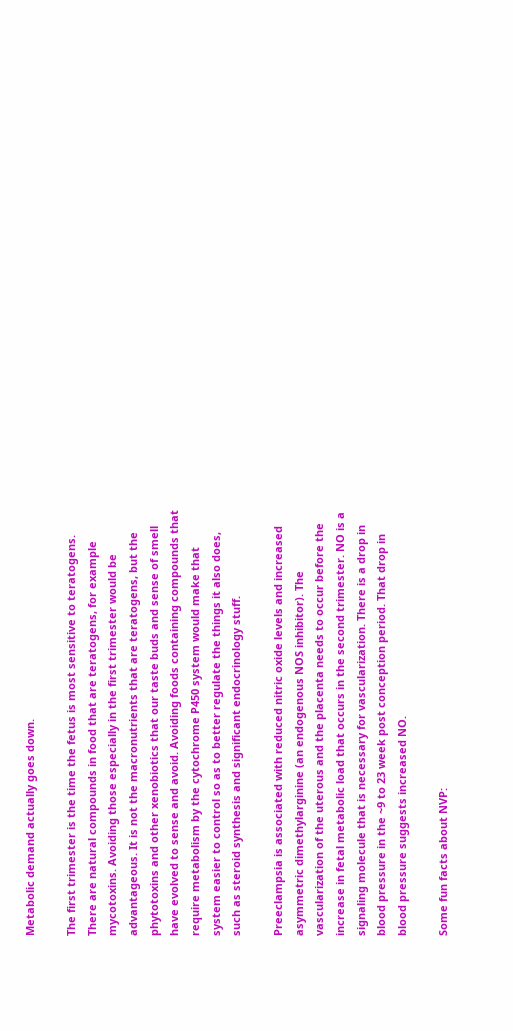Metabolic demand actually goes down.

The first trimester is the time the fetus is most sensitive to teratogens. There are natural compounds in food that are teratogens, for example mycotoxins. Avoiding those especially in the first trimester would be advantageous. It is not the macronutrients that are teratogens, but the phytotoxins and other xenobiotics that our taste buds and sense of smell have evolved to sense and avoid. Avoiding foods containing compounds that require metabolism by the cytochrome P450 system would make that system easier to control so as to better regulate the things it also does, such as steroid synthesis and significant endocrinology stuff.

Preeclampsia is associated with reduced nitric oxide levels and increased asymmetric dimethylarginine (an endogenous NOS inhibitor). The vascularization of the uterous and the placenta needs to occur before the increase in fetal metabolic load that occurs in the second trimester. NO is a signaling molecule that is necessary for vascularization. There is a drop in blood pressure in the ~9 to 23 week post conception period. That drop in blood pressure suggests increased NO.

Some fun facts about NVP: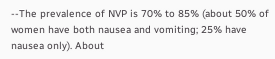--The prevalence of NVP is 70% to 85% (about 50% of women have both nausea and vomiting; 25% have nausea only). About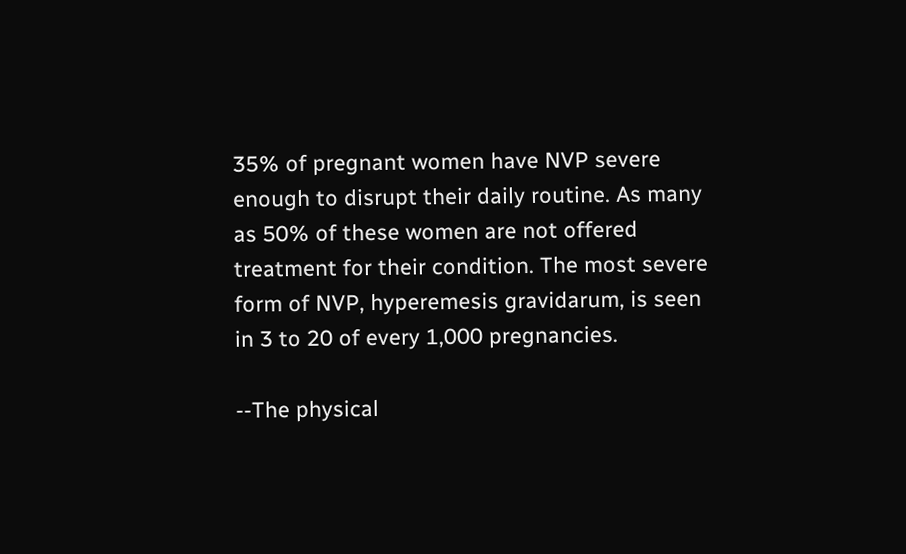35% of pregnant women have NVP severe enough to disrupt their daily routine. As many as 50% of these women are not offered treatment for their condition. The most severe form of NVP, hyperemesis gravidarum, is seen in 3 to 20 of every 1,000 pregnancies.

--The physical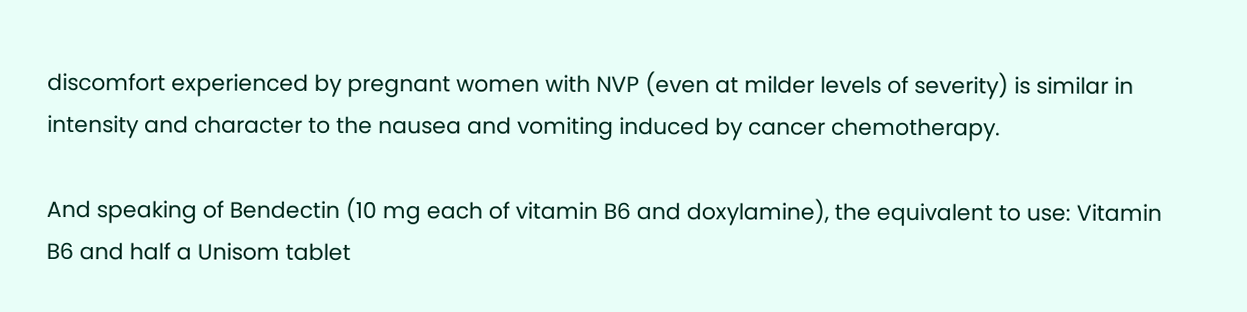discomfort experienced by pregnant women with NVP (even at milder levels of severity) is similar in intensity and character to the nausea and vomiting induced by cancer chemotherapy.

And speaking of Bendectin (10 mg each of vitamin B6 and doxylamine), the equivalent to use: Vitamin B6 and half a Unisom tablet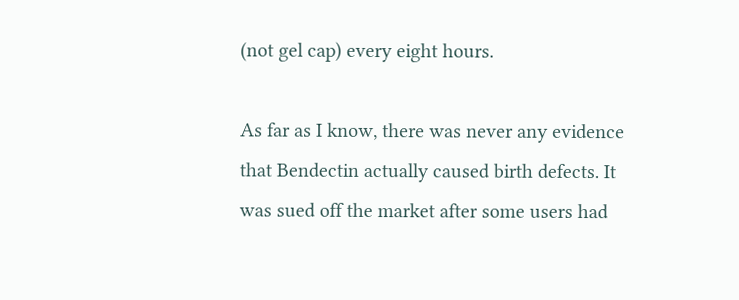(not gel cap) every eight hours.

As far as I know, there was never any evidence that Bendectin actually caused birth defects. It was sued off the market after some users had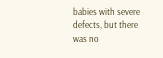babies with severe defects, but there was no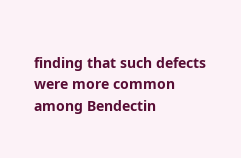finding that such defects were more common among Bendectin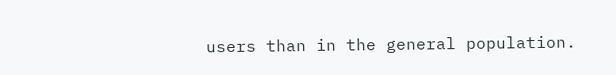users than in the general population.